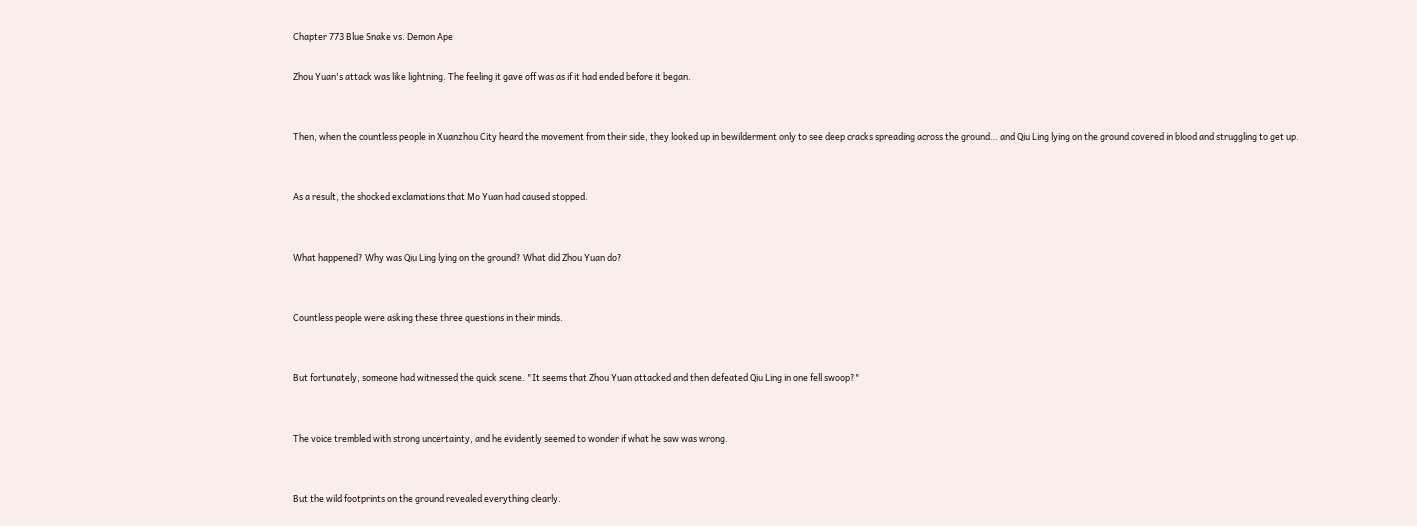Chapter 773 Blue Snake vs. Demon Ape

Zhou Yuan's attack was like lightning. The feeling it gave off was as if it had ended before it began.


Then, when the countless people in Xuanzhou City heard the movement from their side, they looked up in bewilderment only to see deep cracks spreading across the ground… and Qiu Ling lying on the ground covered in blood and struggling to get up.


As a result, the shocked exclamations that Mo Yuan had caused stopped.


What happened? Why was Qiu Ling lying on the ground? What did Zhou Yuan do?


Countless people were asking these three questions in their minds.


But fortunately, someone had witnessed the quick scene. "It seems that Zhou Yuan attacked and then defeated Qiu Ling in one fell swoop?"


The voice trembled with strong uncertainty, and he evidently seemed to wonder if what he saw was wrong.


But the wild footprints on the ground revealed everything clearly.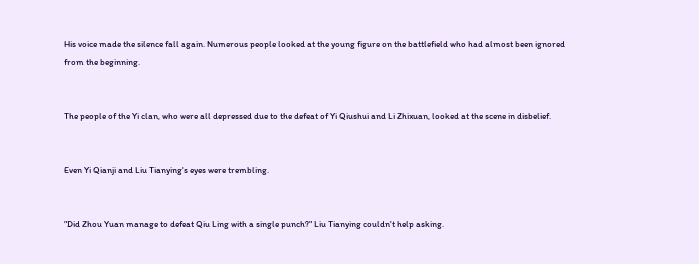His voice made the silence fall again. Numerous people looked at the young figure on the battlefield who had almost been ignored from the beginning.


The people of the Yi clan, who were all depressed due to the defeat of Yi Qiushui and Li Zhixuan, looked at the scene in disbelief.


Even Yi Qianji and Liu Tianying's eyes were trembling.


"Did Zhou Yuan manage to defeat Qiu Ling with a single punch?" Liu Tianying couldn't help asking.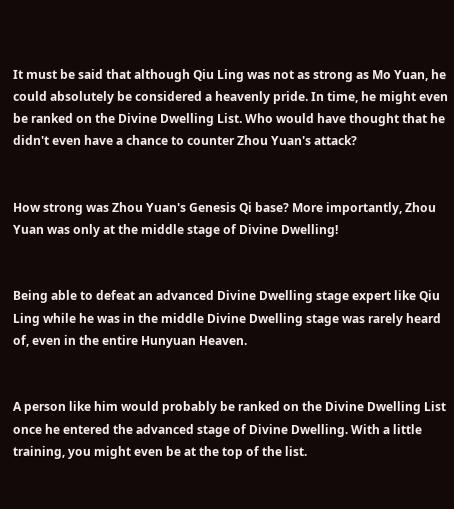It must be said that although Qiu Ling was not as strong as Mo Yuan, he could absolutely be considered a heavenly pride. In time, he might even be ranked on the Divine Dwelling List. Who would have thought that he didn't even have a chance to counter Zhou Yuan's attack?


How strong was Zhou Yuan's Genesis Qi base? More importantly, Zhou Yuan was only at the middle stage of Divine Dwelling!


Being able to defeat an advanced Divine Dwelling stage expert like Qiu Ling while he was in the middle Divine Dwelling stage was rarely heard of, even in the entire Hunyuan Heaven.


A person like him would probably be ranked on the Divine Dwelling List once he entered the advanced stage of Divine Dwelling. With a little training, you might even be at the top of the list.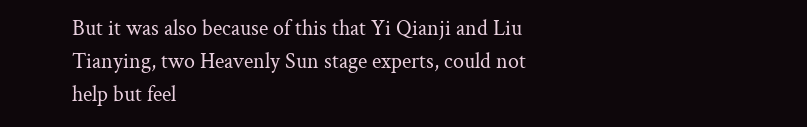But it was also because of this that Yi Qianji and Liu Tianying, two Heavenly Sun stage experts, could not help but feel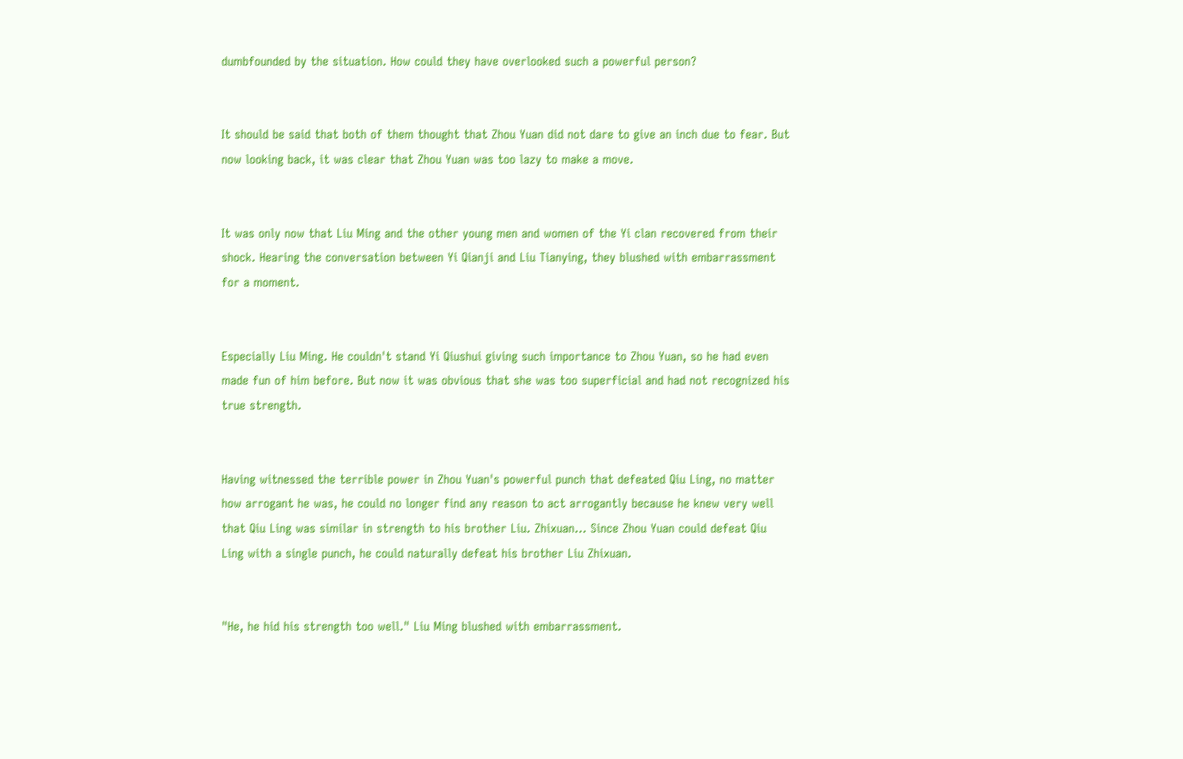dumbfounded by the situation. How could they have overlooked such a powerful person?


It should be said that both of them thought that Zhou Yuan did not dare to give an inch due to fear. But now looking back, it was clear that Zhou Yuan was too lazy to make a move.


It was only now that Liu Ming and the other young men and women of the Yi clan recovered from their shock. Hearing the conversation between Yi Qianji and Liu Tianying, they blushed with embarrassment for a moment.


Especially Liu Ming. He couldn't stand Yi Qiushui giving such importance to Zhou Yuan, so he had even made fun of him before. But now it was obvious that she was too superficial and had not recognized his true strength.


Having witnessed the terrible power in Zhou Yuan's powerful punch that defeated Qiu Ling, no matter how arrogant he was, he could no longer find any reason to act arrogantly because he knew very well that Qiu Ling was similar in strength to his brother Liu. Zhixuan… Since Zhou Yuan could defeat Qiu Ling with a single punch, he could naturally defeat his brother Liu Zhixuan.


"He, he hid his strength too well." Liu Ming blushed with embarrassment.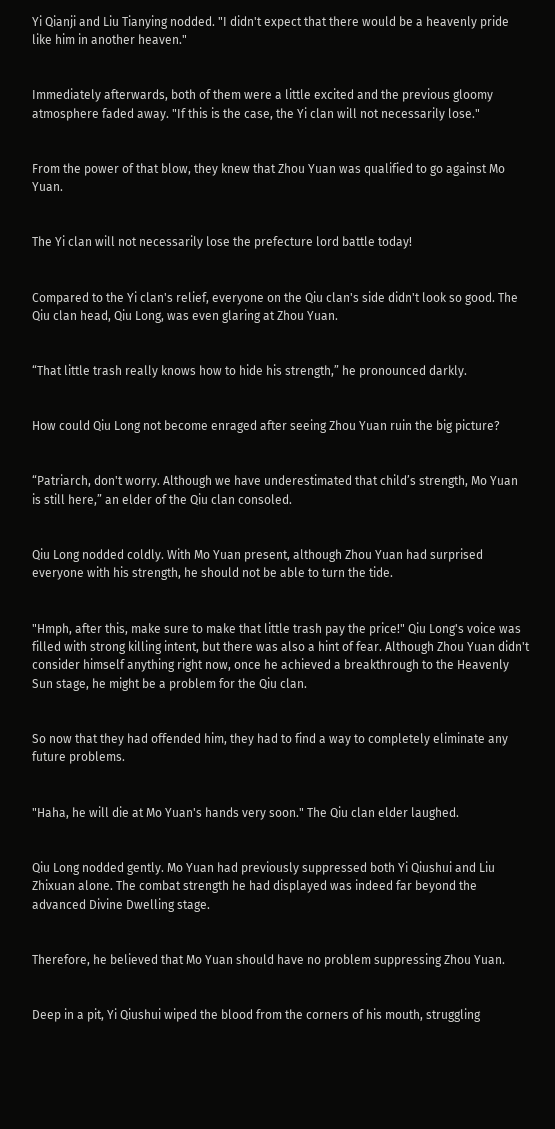Yi Qianji and Liu Tianying nodded. "I didn't expect that there would be a heavenly pride like him in another heaven."


Immediately afterwards, both of them were a little excited and the previous gloomy atmosphere faded away. "If this is the case, the Yi clan will not necessarily lose."


From the power of that blow, they knew that Zhou Yuan was qualified to go against Mo Yuan.


The Yi clan will not necessarily lose the prefecture lord battle today!


Compared to the Yi clan's relief, everyone on the Qiu clan's side didn't look so good. The Qiu clan head, Qiu Long, was even glaring at Zhou Yuan.


“That little trash really knows how to hide his strength,” he pronounced darkly.


How could Qiu Long not become enraged after seeing Zhou Yuan ruin the big picture?


“Patriarch, don't worry. Although we have underestimated that child’s strength, Mo Yuan is still here,” an elder of the Qiu clan consoled.


Qiu Long nodded coldly. With Mo Yuan present, although Zhou Yuan had surprised everyone with his strength, he should not be able to turn the tide.


"Hmph, after this, make sure to make that little trash pay the price!" Qiu Long's voice was filled with strong killing intent, but there was also a hint of fear. Although Zhou Yuan didn't consider himself anything right now, once he achieved a breakthrough to the Heavenly Sun stage, he might be a problem for the Qiu clan.


So now that they had offended him, they had to find a way to completely eliminate any future problems.


"Haha, he will die at Mo Yuan's hands very soon." The Qiu clan elder laughed.


Qiu Long nodded gently. Mo Yuan had previously suppressed both Yi Qiushui and Liu Zhixuan alone. The combat strength he had displayed was indeed far beyond the advanced Divine Dwelling stage.


Therefore, he believed that Mo Yuan should have no problem suppressing Zhou Yuan.


Deep in a pit, Yi Qiushui wiped the blood from the corners of his mouth, struggling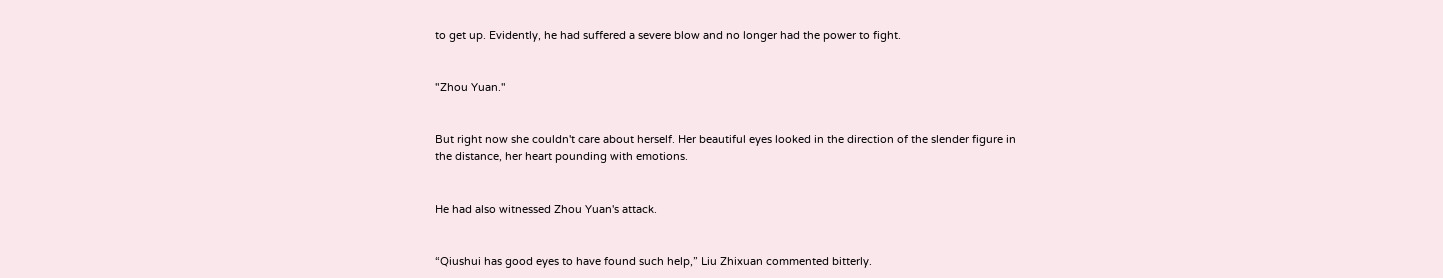to get up. Evidently, he had suffered a severe blow and no longer had the power to fight.


"Zhou Yuan."


But right now she couldn't care about herself. Her beautiful eyes looked in the direction of the slender figure in the distance, her heart pounding with emotions.


He had also witnessed Zhou Yuan's attack.


“Qiushui has good eyes to have found such help,” Liu Zhixuan commented bitterly.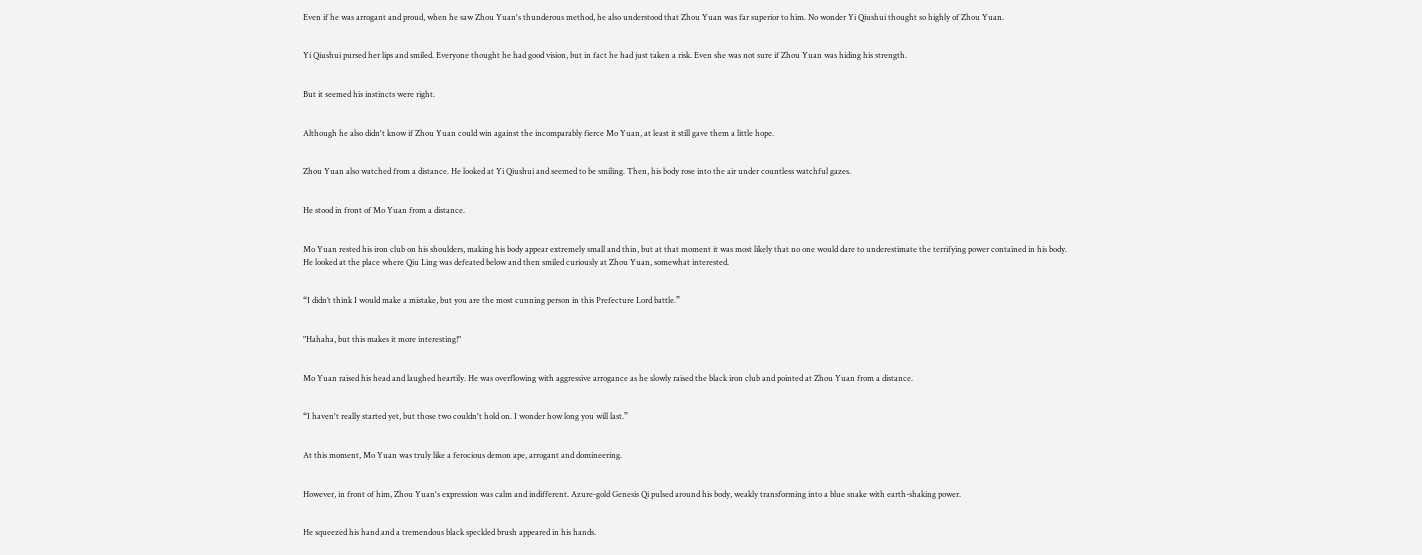Even if he was arrogant and proud, when he saw Zhou Yuan's thunderous method, he also understood that Zhou Yuan was far superior to him. No wonder Yi Qiushui thought so highly of Zhou Yuan.


Yi Qiushui pursed her lips and smiled. Everyone thought he had good vision, but in fact he had just taken a risk. Even she was not sure if Zhou Yuan was hiding his strength.


But it seemed his instincts were right.


Although he also didn't know if Zhou Yuan could win against the incomparably fierce Mo Yuan, at least it still gave them a little hope.


Zhou Yuan also watched from a distance. He looked at Yi Qiushui and seemed to be smiling. Then, his body rose into the air under countless watchful gazes.


He stood in front of Mo Yuan from a distance.


Mo Yuan rested his iron club on his shoulders, making his body appear extremely small and thin, but at that moment it was most likely that no one would dare to underestimate the terrifying power contained in his body. He looked at the place where Qiu Ling was defeated below and then smiled curiously at Zhou Yuan, somewhat interested.


“I didn’t think I would make a mistake, but you are the most cunning person in this Prefecture Lord battle.”


"Hahaha, but this makes it more interesting!"


Mo Yuan raised his head and laughed heartily. He was overflowing with aggressive arrogance as he slowly raised the black iron club and pointed at Zhou Yuan from a distance.


“I haven't really started yet, but those two couldn't hold on. I wonder how long you will last.”


At this moment, Mo Yuan was truly like a ferocious demon ape, arrogant and domineering.


However, in front of him, Zhou Yuan's expression was calm and indifferent. Azure-gold Genesis Qi pulsed around his body, weakly transforming into a blue snake with earth-shaking power.


He squeezed his hand and a tremendous black speckled brush appeared in his hands.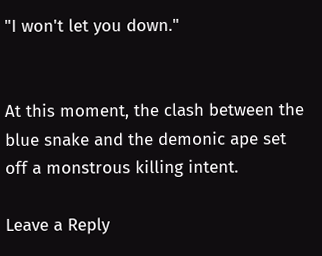"I won't let you down."


At this moment, the clash between the blue snake and the demonic ape set off a monstrous killing intent.

Leave a Reply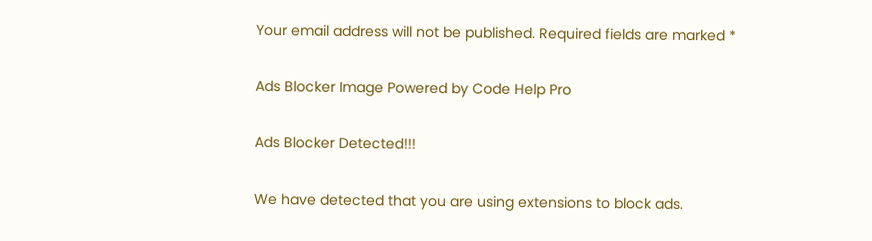Your email address will not be published. Required fields are marked *

Ads Blocker Image Powered by Code Help Pro

Ads Blocker Detected!!!

We have detected that you are using extensions to block ads.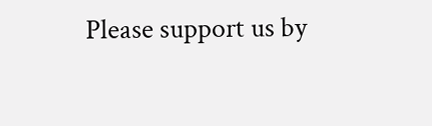Please support us by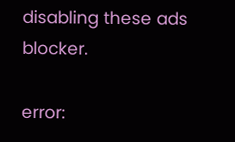disabling these ads blocker.

error: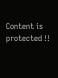Content is protected !!